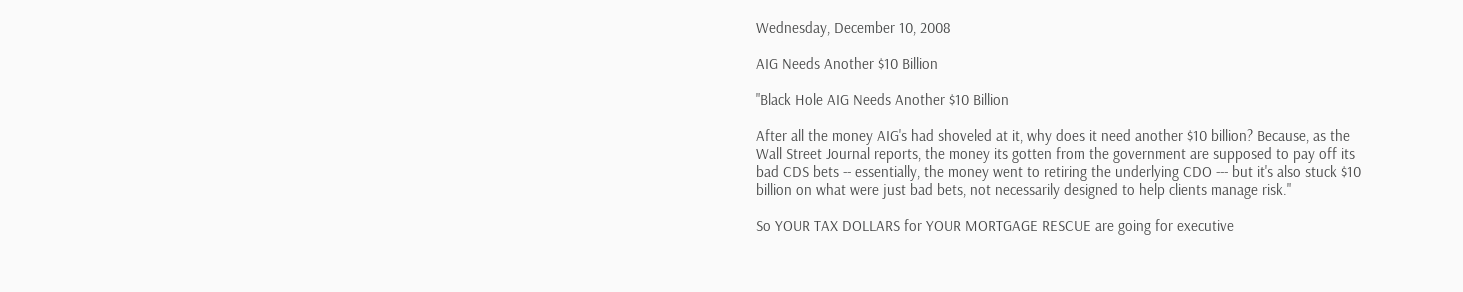Wednesday, December 10, 2008

AIG Needs Another $10 Billion

"Black Hole AIG Needs Another $10 Billion

After all the money AIG's had shoveled at it, why does it need another $10 billion? Because, as the Wall Street Journal reports, the money its gotten from the government are supposed to pay off its bad CDS bets -- essentially, the money went to retiring the underlying CDO --- but it's also stuck $10 billion on what were just bad bets, not necessarily designed to help clients manage risk."

So YOUR TAX DOLLARS for YOUR MORTGAGE RESCUE are going for executive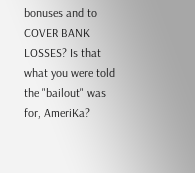bonuses and to COVER BANK LOSSES? Is that what you were told the "bailout" was for, AmeriKa?